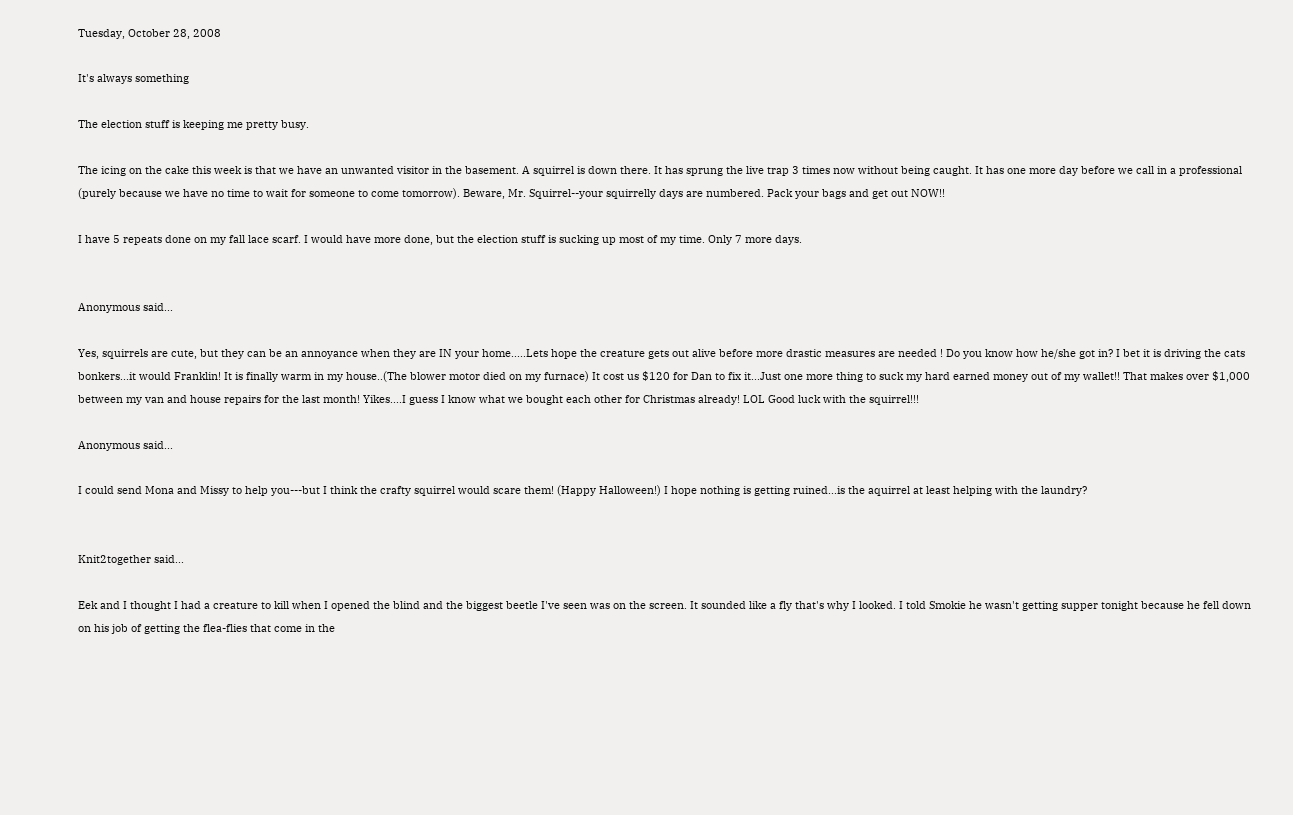Tuesday, October 28, 2008

It's always something

The election stuff is keeping me pretty busy.

The icing on the cake this week is that we have an unwanted visitor in the basement. A squirrel is down there. It has sprung the live trap 3 times now without being caught. It has one more day before we call in a professional (purely because we have no time to wait for someone to come tomorrow). Beware, Mr. Squirrel--your squirrelly days are numbered. Pack your bags and get out NOW!!

I have 5 repeats done on my fall lace scarf. I would have more done, but the election stuff is sucking up most of my time. Only 7 more days.


Anonymous said...

Yes, squirrels are cute, but they can be an annoyance when they are IN your home.....Lets hope the creature gets out alive before more drastic measures are needed ! Do you know how he/she got in? I bet it is driving the cats bonkers...it would Franklin! It is finally warm in my house..(The blower motor died on my furnace) It cost us $120 for Dan to fix it...Just one more thing to suck my hard earned money out of my wallet!! That makes over $1,000 between my van and house repairs for the last month! Yikes....I guess I know what we bought each other for Christmas already! LOL Good luck with the squirrel!!!

Anonymous said...

I could send Mona and Missy to help you---but I think the crafty squirrel would scare them! (Happy Halloween!) I hope nothing is getting ruined...is the aquirrel at least helping with the laundry?


Knit2together said...

Eek and I thought I had a creature to kill when I opened the blind and the biggest beetle I've seen was on the screen. It sounded like a fly that's why I looked. I told Smokie he wasn't getting supper tonight because he fell down on his job of getting the flea-flies that come in the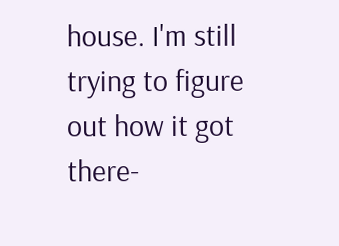house. I'm still trying to figure out how it got there-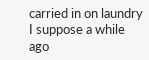carried in on laundry I suppose a while ago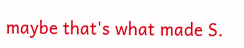maybe that's what made S.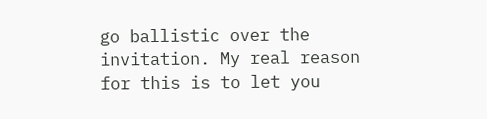go ballistic over the invitation. My real reason for this is to let you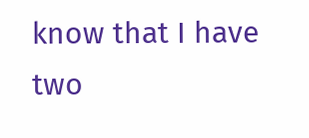know that I have two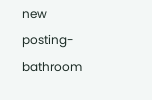new posting-bathroom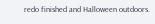redo finished and Halloween outdoors.